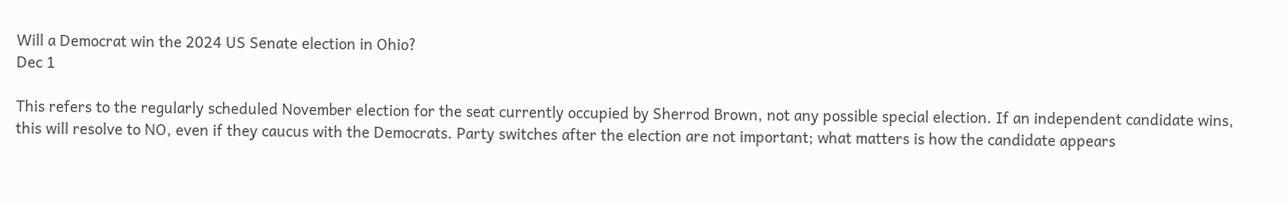Will a Democrat win the 2024 US Senate election in Ohio?
Dec 1

This refers to the regularly scheduled November election for the seat currently occupied by Sherrod Brown, not any possible special election. If an independent candidate wins, this will resolve to NO, even if they caucus with the Democrats. Party switches after the election are not important; what matters is how the candidate appears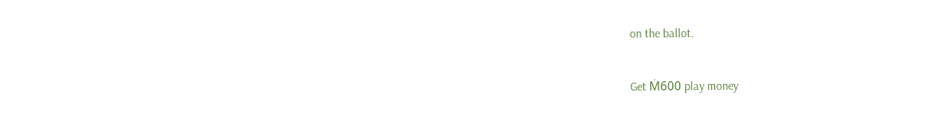on the ballot.

Get Ṁ600 play money